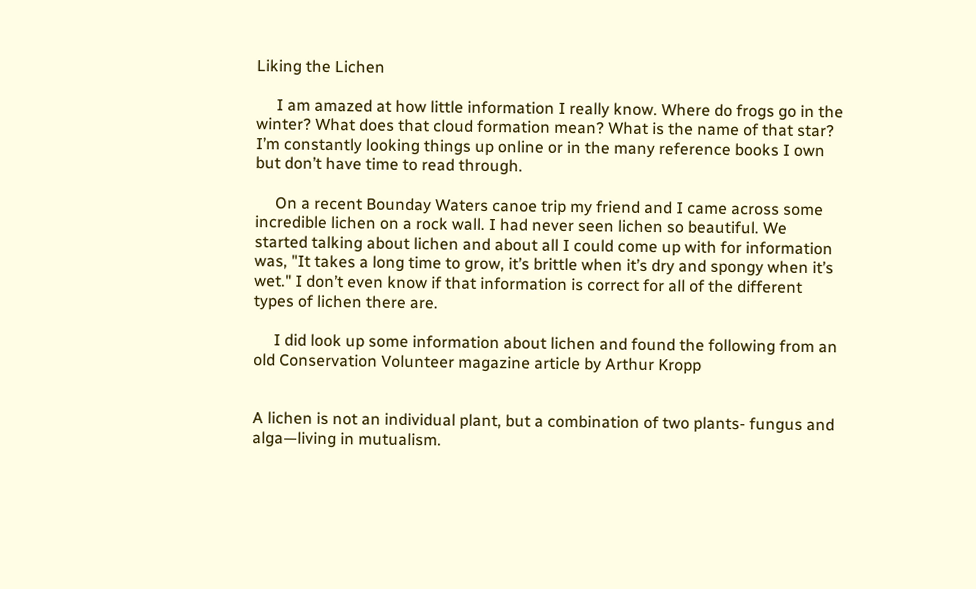Liking the Lichen

     I am amazed at how little information I really know. Where do frogs go in the winter? What does that cloud formation mean? What is the name of that star? I’m constantly looking things up online or in the many reference books I own but don’t have time to read through.

     On a recent Bounday Waters canoe trip my friend and I came across some incredible lichen on a rock wall. I had never seen lichen so beautiful. We started talking about lichen and about all I could come up with for information was, "It takes a long time to grow, it’s brittle when it’s dry and spongy when it’s wet." I don’t even know if that information is correct for all of the different types of lichen there are.

     I did look up some information about lichen and found the following from an old Conservation Volunteer magazine article by Arthur Kropp


A lichen is not an individual plant, but a combination of two plants- fungus and alga—living in mutualism.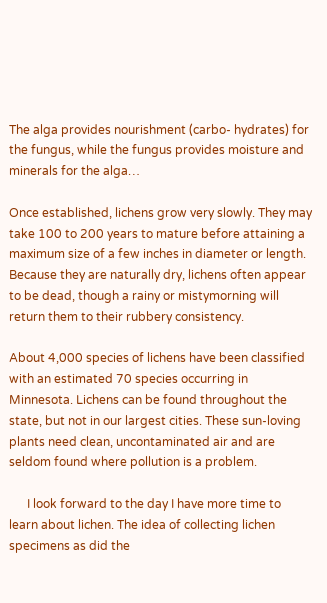The alga provides nourishment (carbo- hydrates) for the fungus, while the fungus provides moisture and minerals for the alga…

Once established, lichens grow very slowly. They may take 100 to 200 years to mature before attaining a maximum size of a few inches in diameter or length. Because they are naturally dry, lichens often appear to be dead, though a rainy or mistymorning will return them to their rubbery consistency.

About 4,000 species of lichens have been classified with an estimated 70 species occurring in Minnesota. Lichens can be found throughout the state, but not in our largest cities. These sun-loving plants need clean, uncontaminated air and are seldom found where pollution is a problem.

      I look forward to the day I have more time to learn about lichen. The idea of collecting lichen specimens as did the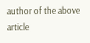author of the above article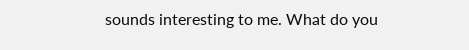sounds interesting to me. What do you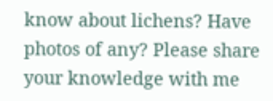know about lichens? Have photos of any? Please share your knowledge with me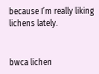because I’m really liking lichens lately.


bwca lichen